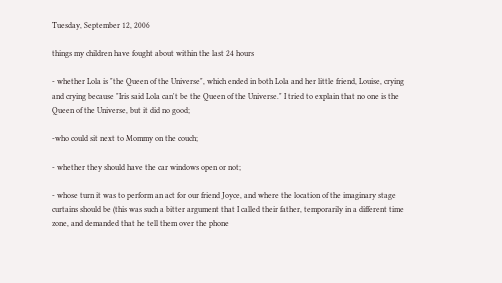Tuesday, September 12, 2006

things my children have fought about within the last 24 hours

- whether Lola is "the Queen of the Universe", which ended in both Lola and her little friend, Louise, crying and crying because "Iris said Lola can't be the Queen of the Universe." I tried to explain that no one is the Queen of the Universe, but it did no good;

-who could sit next to Mommy on the couch;

- whether they should have the car windows open or not;

- whose turn it was to perform an act for our friend Joyce, and where the location of the imaginary stage curtains should be (this was such a bitter argument that I called their father, temporarily in a different time zone, and demanded that he tell them over the phone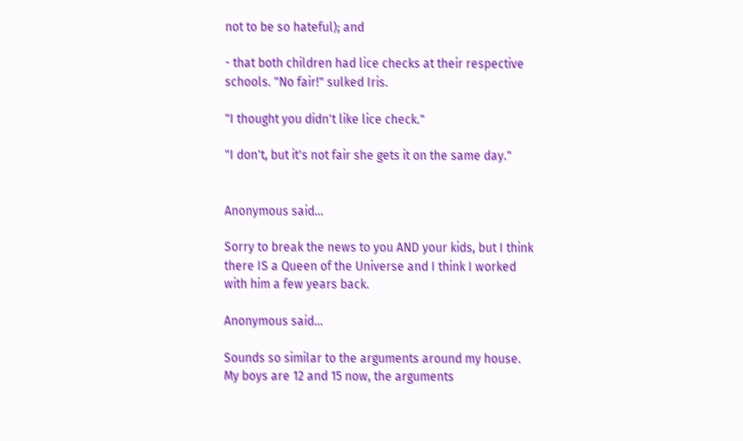not to be so hateful); and

- that both children had lice checks at their respective schools. "No fair!" sulked Iris.

"I thought you didn't like lice check."

"I don't, but it's not fair she gets it on the same day."


Anonymous said...

Sorry to break the news to you AND your kids, but I think there IS a Queen of the Universe and I think I worked with him a few years back.

Anonymous said...

Sounds so similar to the arguments around my house. My boys are 12 and 15 now, the arguments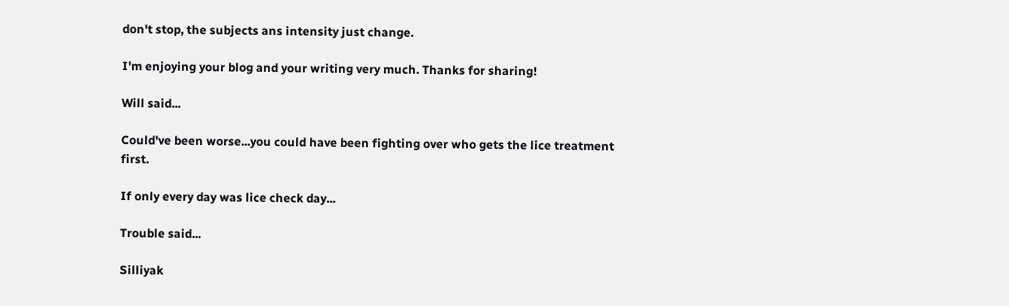don't stop, the subjects ans intensity just change.

I'm enjoying your blog and your writing very much. Thanks for sharing!

Will said...

Could've been worse...you could have been fighting over who gets the lice treatment first.

If only every day was lice check day...

Trouble said...

Silliyak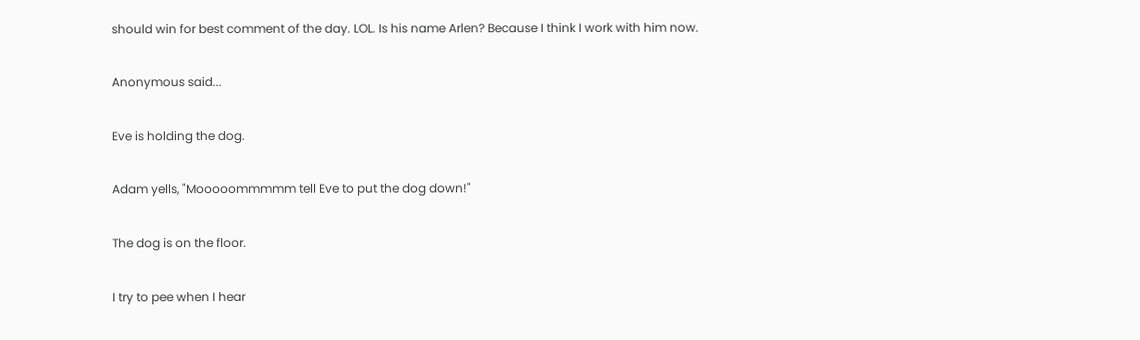should win for best comment of the day. LOL. Is his name Arlen? Because I think I work with him now.

Anonymous said...

Eve is holding the dog.

Adam yells, "Mooooommmmm tell Eve to put the dog down!"

The dog is on the floor.

I try to pee when I hear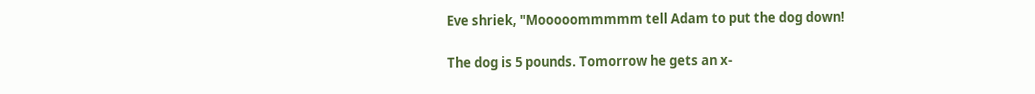Eve shriek, "Mooooommmmm tell Adam to put the dog down!

The dog is 5 pounds. Tomorrow he gets an x-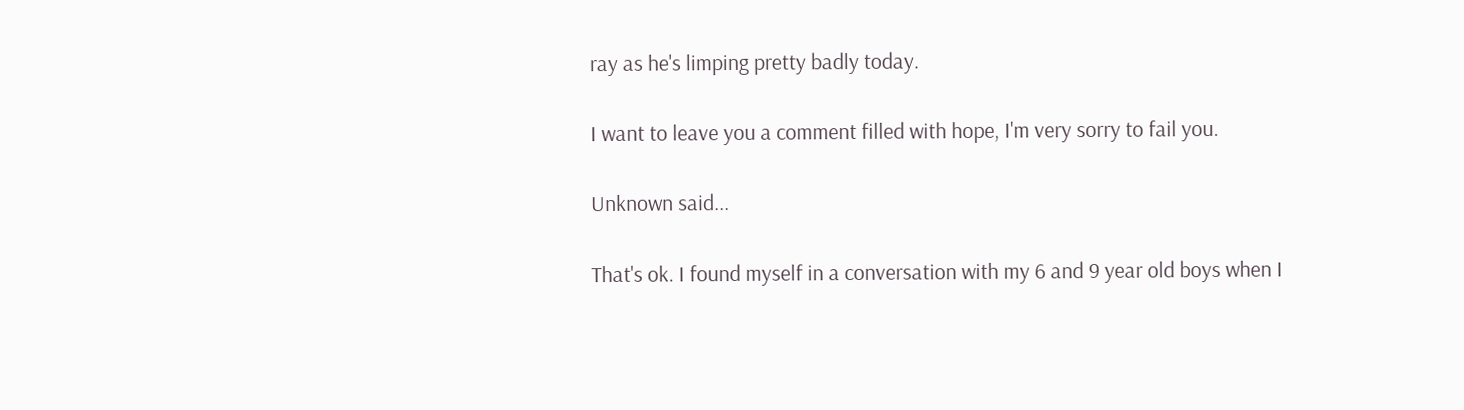ray as he's limping pretty badly today.

I want to leave you a comment filled with hope, I'm very sorry to fail you.

Unknown said...

That's ok. I found myself in a conversation with my 6 and 9 year old boys when I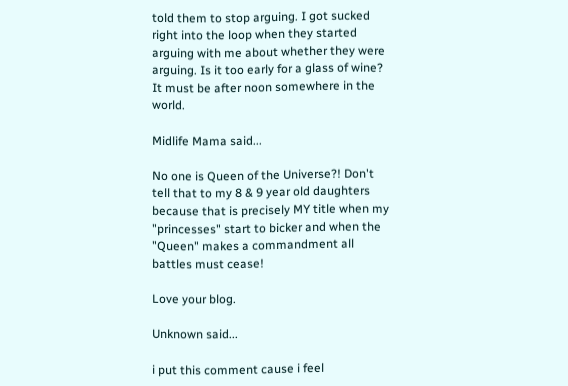told them to stop arguing. I got sucked right into the loop when they started arguing with me about whether they were arguing. Is it too early for a glass of wine? It must be after noon somewhere in the world.

Midlife Mama said...

No one is Queen of the Universe?! Don't tell that to my 8 & 9 year old daughters because that is precisely MY title when my "princesses" start to bicker and when the "Queen" makes a commandment all battles must cease!

Love your blog.

Unknown said...

i put this comment cause i feel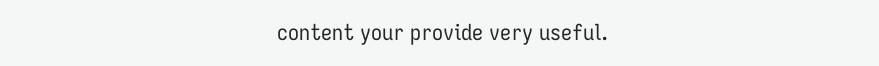content your provide very useful.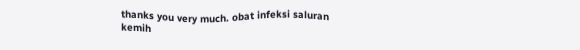thanks you very much. obat infeksi saluran kemih